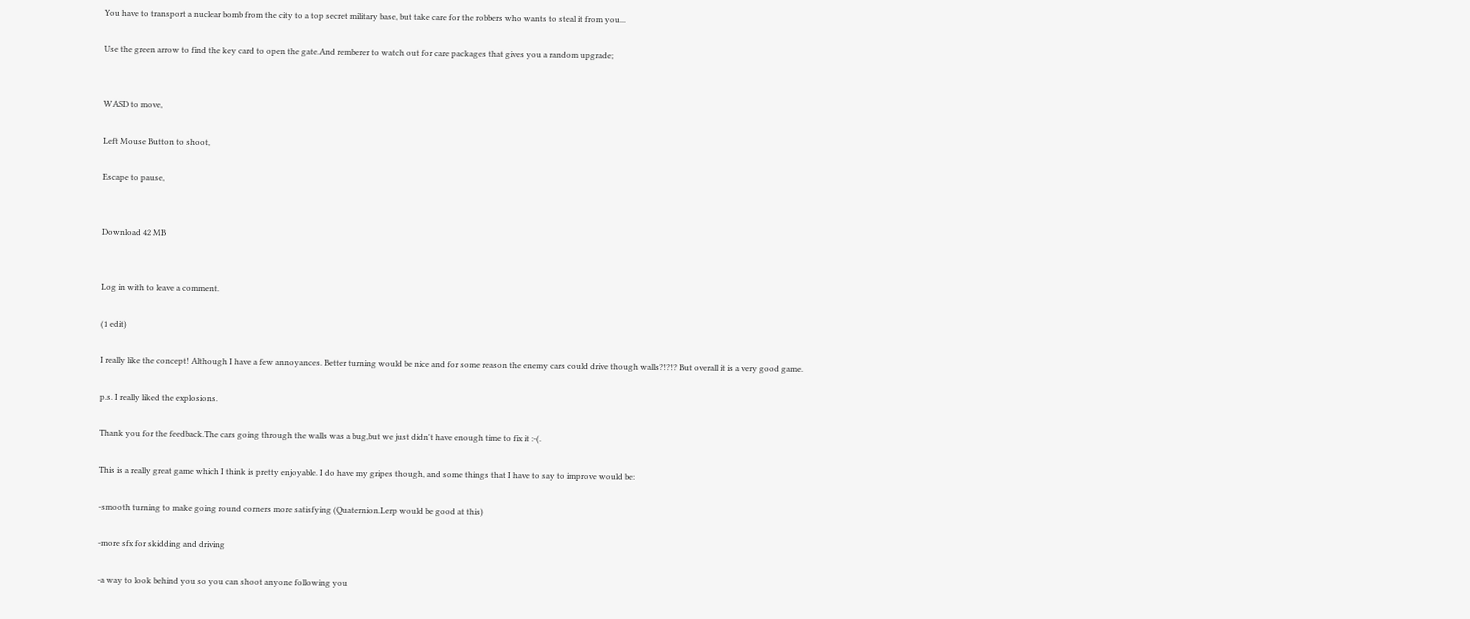You have to transport a nuclear bomb from the city to a top secret military base, but take care for the robbers who wants to steal it from you...

Use the green arrow to find the key card to open the gate.And remberer to watch out for care packages that gives you a random upgrade;


WASD to move,

Left Mouse Button to shoot,

Escape to pause,


Download 42 MB


Log in with to leave a comment.

(1 edit)

I really like the concept! Although I have a few annoyances. Better turning would be nice and for some reason the enemy cars could drive though walls?!?!? But overall it is a very good game.

p.s. I really liked the explosions.

Thank you for the feedback.The cars going through the walls was a bug,but we just didn't have enough time to fix it :-(.

This is a really great game which I think is pretty enjoyable. I do have my gripes though, and some things that I have to say to improve would be:

-smooth turning to make going round corners more satisfying (Quaternion.Lerp would be good at this)

-more sfx for skidding and driving

-a way to look behind you so you can shoot anyone following you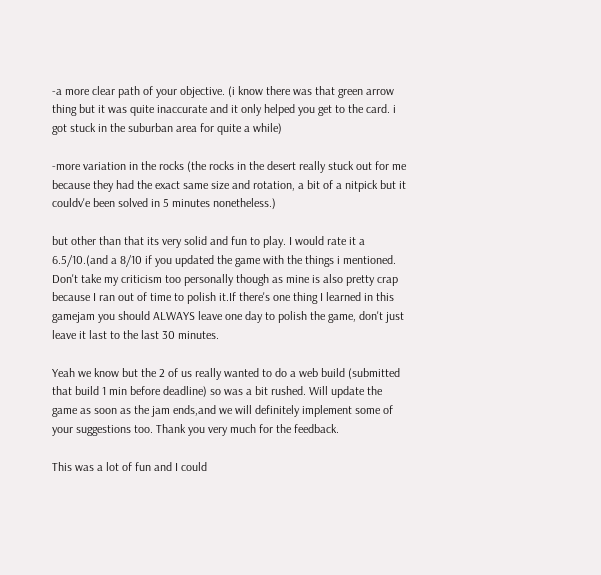-a more clear path of your objective. (i know there was that green arrow thing but it was quite inaccurate and it only helped you get to the card. i got stuck in the suburban area for quite a while)

-more variation in the rocks (the rocks in the desert really stuck out for me because they had the exact same size and rotation, a bit of a nitpick but it couldv'e been solved in 5 minutes nonetheless.)

but other than that its very solid and fun to play. I would rate it a 6.5/10.(and a 8/10 if you updated the game with the things i mentioned. Don't take my criticism too personally though as mine is also pretty crap because I ran out of time to polish it.If there's one thing I learned in this gamejam you should ALWAYS leave one day to polish the game, don't just leave it last to the last 30 minutes.

Yeah we know but the 2 of us really wanted to do a web build (submitted that build 1 min before deadline) so was a bit rushed. Will update the game as soon as the jam ends,and we will definitely implement some of your suggestions too. Thank you very much for the feedback.

This was a lot of fun and I could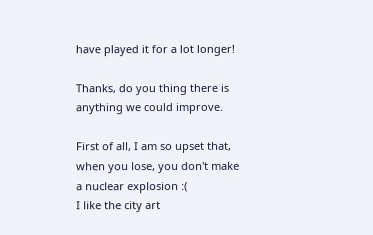have played it for a lot longer!

Thanks, do you thing there is anything we could improve.

First of all, I am so upset that, when you lose, you don't make a nuclear explosion :(
I like the city art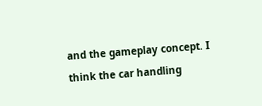and the gameplay concept. I think the car handling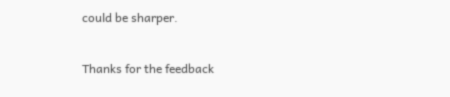could be sharper.

Thanks for the feedback